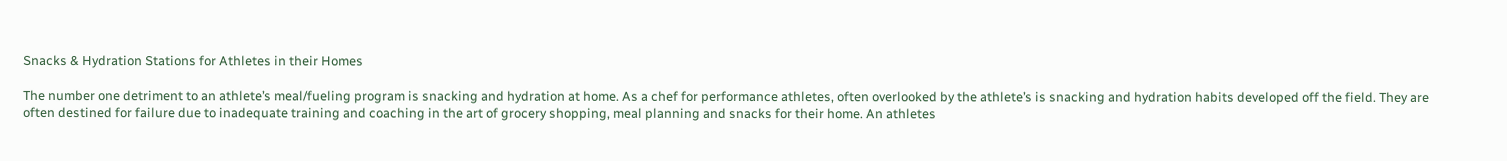Snacks & Hydration Stations for Athletes in their Homes

The number one detriment to an athlete’s meal/fueling program is snacking and hydration at home. As a chef for performance athletes, often overlooked by the athlete’s is snacking and hydration habits developed off the field. They are often destined for failure due to inadequate training and coaching in the art of grocery shopping, meal planning and snacks for their home. An athletes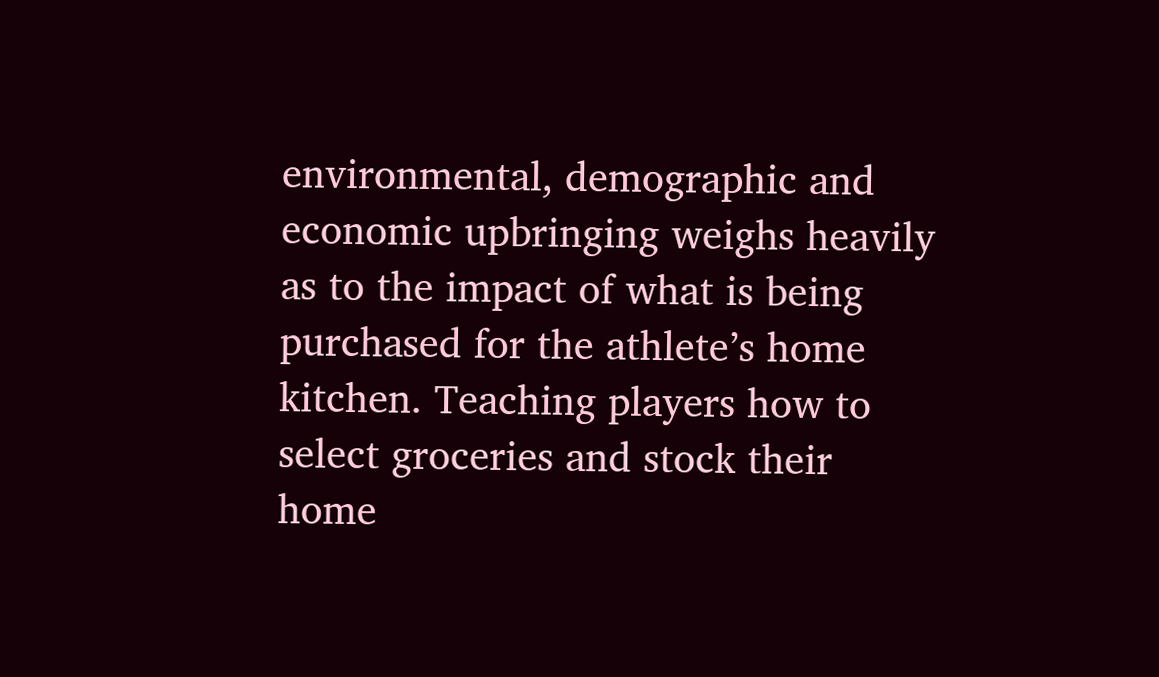environmental, demographic and economic upbringing weighs heavily as to the impact of what is being purchased for the athlete’s home kitchen. Teaching players how to select groceries and stock their home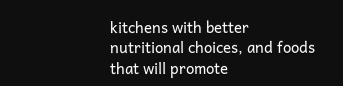kitchens with better nutritional choices, and foods that will promote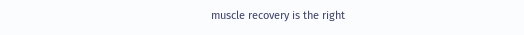muscle recovery is the right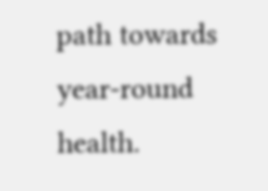path towards year-round health.